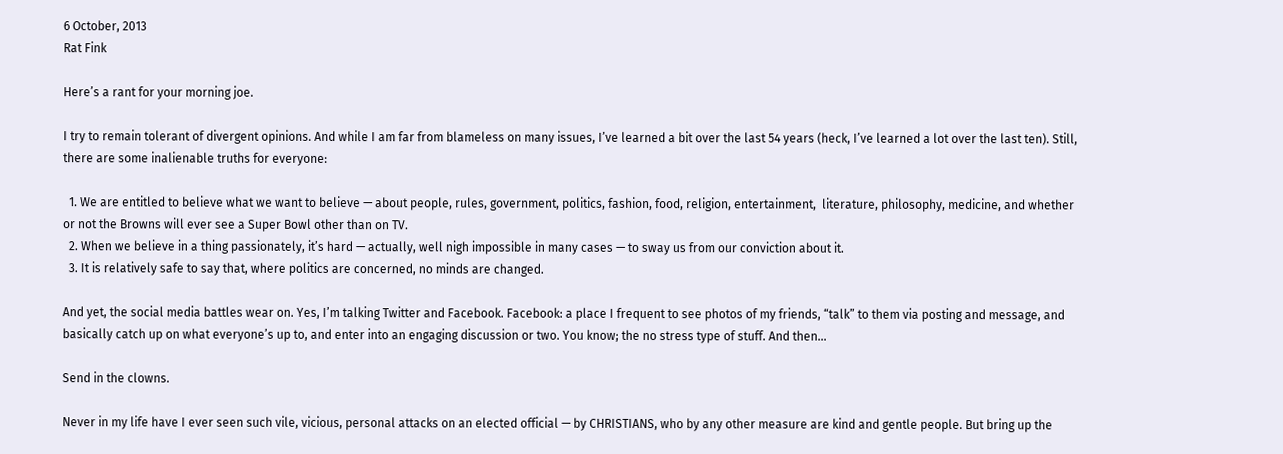6 October, 2013
Rat Fink

Here’s a rant for your morning joe.

I try to remain tolerant of divergent opinions. And while I am far from blameless on many issues, I’ve learned a bit over the last 54 years (heck, I’ve learned a lot over the last ten). Still, there are some inalienable truths for everyone:

  1. We are entitled to believe what we want to believe — about people, rules, government, politics, fashion, food, religion, entertainment,  literature, philosophy, medicine, and whether or not the Browns will ever see a Super Bowl other than on TV.
  2. When we believe in a thing passionately, it’s hard — actually, well nigh impossible in many cases — to sway us from our conviction about it.
  3. It is relatively safe to say that, where politics are concerned, no minds are changed.

And yet, the social media battles wear on. Yes, I’m talking Twitter and Facebook. Facebook: a place I frequent to see photos of my friends, “talk” to them via posting and message, and basically catch up on what everyone’s up to, and enter into an engaging discussion or two. You know; the no stress type of stuff. And then…

Send in the clowns.

Never in my life have I ever seen such vile, vicious, personal attacks on an elected official — by CHRISTIANS, who by any other measure are kind and gentle people. But bring up the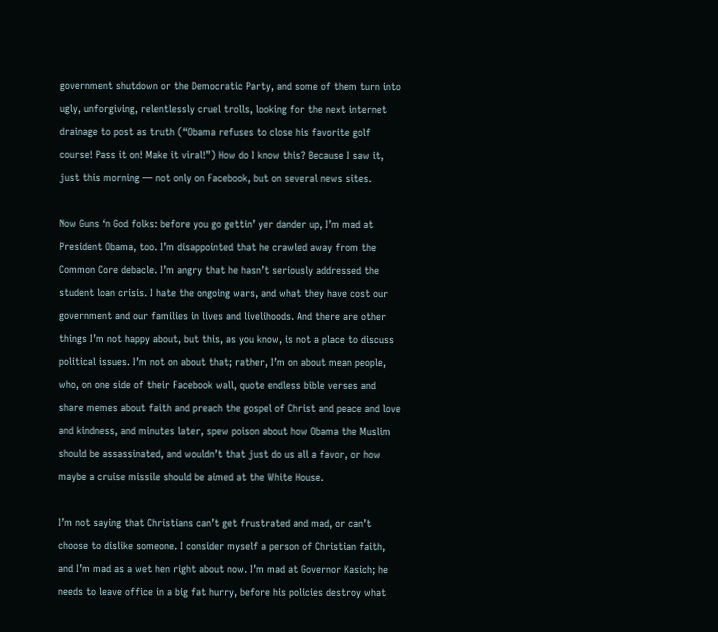government shutdown or the Democratic Party, and some of them turn into ugly, unforgiving, relentlessly cruel trolls, looking for the next internet drainage to post as truth (“Obama refuses to close his favorite golf course! Pass it on! Make it viral!”) How do I know this? Because I saw it, just this morning — not only on Facebook, but on several news sites.

Now Guns ‘n God folks: before you go gettin’ yer dander up, I’m mad at President Obama, too. I’m disappointed that he crawled away from the Common Core debacle. I’m angry that he hasn’t seriously addressed the student loan crisis. I hate the ongoing wars, and what they have cost our government and our families in lives and livelihoods. And there are other things I’m not happy about, but this, as you know, is not a place to discuss political issues. I’m not on about that; rather, I’m on about mean people, who, on one side of their Facebook wall, quote endless bible verses and share memes about faith and preach the gospel of Christ and peace and love and kindness, and minutes later, spew poison about how Obama the Muslim should be assassinated, and wouldn’t that just do us all a favor, or how maybe a cruise missile should be aimed at the White House.

I’m not saying that Christians can’t get frustrated and mad, or can’t choose to dislike someone. I consider myself a person of Christian faith, and I’m mad as a wet hen right about now. I’m mad at Governor Kasich; he needs to leave office in a big fat hurry, before his policies destroy what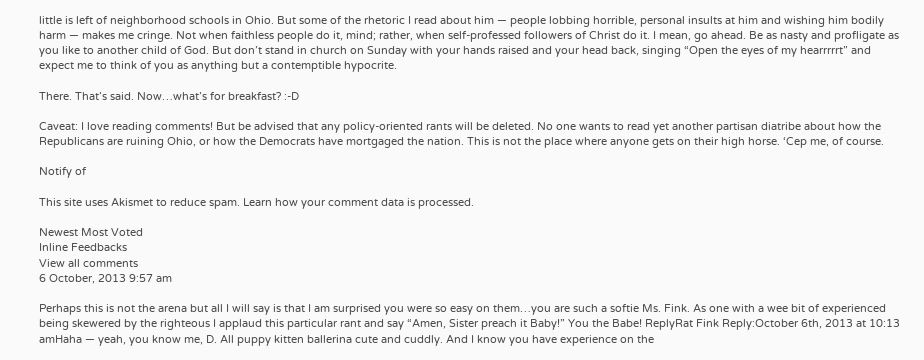little is left of neighborhood schools in Ohio. But some of the rhetoric I read about him — people lobbing horrible, personal insults at him and wishing him bodily harm — makes me cringe. Not when faithless people do it, mind; rather, when self-professed followers of Christ do it. I mean, go ahead. Be as nasty and profligate as you like to another child of God. But don’t stand in church on Sunday with your hands raised and your head back, singing “Open the eyes of my hearrrrrt” and expect me to think of you as anything but a contemptible hypocrite.

There. That’s said. Now…what’s for breakfast? :-D

Caveat: I love reading comments! But be advised that any policy-oriented rants will be deleted. No one wants to read yet another partisan diatribe about how the Republicans are ruining Ohio, or how the Democrats have mortgaged the nation. This is not the place where anyone gets on their high horse. ‘Cep me, of course.

Notify of

This site uses Akismet to reduce spam. Learn how your comment data is processed.

Newest Most Voted
Inline Feedbacks
View all comments
6 October, 2013 9:57 am

Perhaps this is not the arena but all I will say is that I am surprised you were so easy on them…you are such a softie Ms. Fink. As one with a wee bit of experienced being skewered by the righteous I applaud this particular rant and say “Amen, Sister preach it Baby!” You the Babe! ReplyRat Fink Reply:October 6th, 2013 at 10:13 amHaha — yeah, you know me, D. All puppy kitten ballerina cute and cuddly. And I know you have experience on the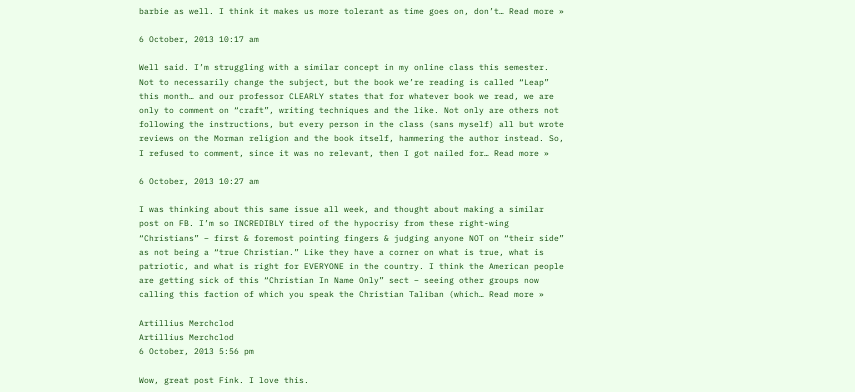barbie as well. I think it makes us more tolerant as time goes on, don’t… Read more »

6 October, 2013 10:17 am

Well said. I’m struggling with a similar concept in my online class this semester. Not to necessarily change the subject, but the book we’re reading is called “Leap” this month… and our professor CLEARLY states that for whatever book we read, we are only to comment on “craft”, writing techniques and the like. Not only are others not following the instructions, but every person in the class (sans myself) all but wrote reviews on the Morman religion and the book itself, hammering the author instead. So, I refused to comment, since it was no relevant, then I got nailed for… Read more »

6 October, 2013 10:27 am

I was thinking about this same issue all week, and thought about making a similar post on FB. I’m so INCREDIBLY tired of the hypocrisy from these right-wing “Christians” – first & foremost pointing fingers & judging anyone NOT on “their side” as not being a “true Christian.” Like they have a corner on what is true, what is patriotic, and what is right for EVERYONE in the country. I think the American people are getting sick of this “Christian In Name Only” sect – seeing other groups now calling this faction of which you speak the Christian Taliban (which… Read more »

Artillius Merchclod
Artillius Merchclod
6 October, 2013 5:56 pm

Wow, great post Fink. I love this.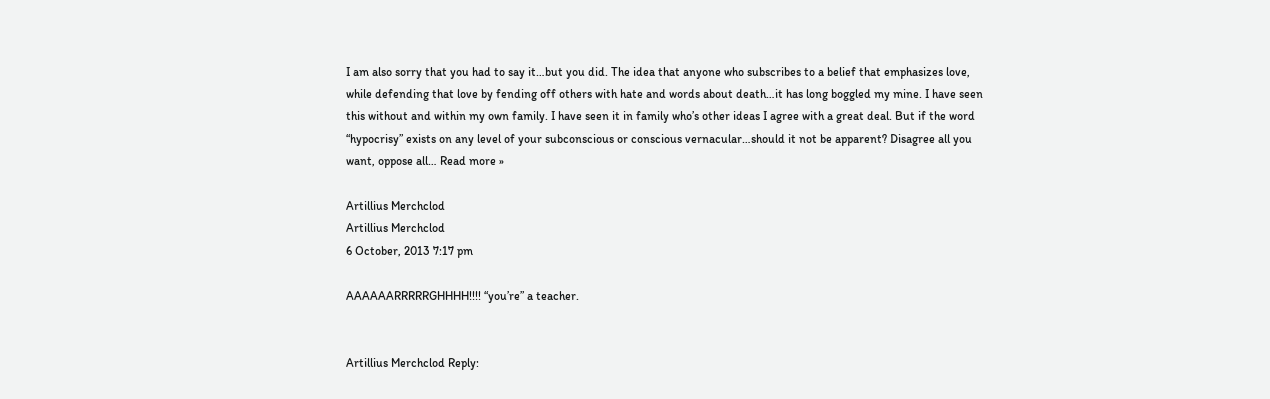I am also sorry that you had to say it…but you did. The idea that anyone who subscribes to a belief that emphasizes love, while defending that love by fending off others with hate and words about death…it has long boggled my mine. I have seen this without and within my own family. I have seen it in family who’s other ideas I agree with a great deal. But if the word “hypocrisy” exists on any level of your subconscious or conscious vernacular…should it not be apparent? Disagree all you want, oppose all… Read more »

Artillius Merchclod
Artillius Merchclod
6 October, 2013 7:17 pm

AAAAAARRRRRGHHHH!!!! “you’re” a teacher.


Artillius Merchclod Reply: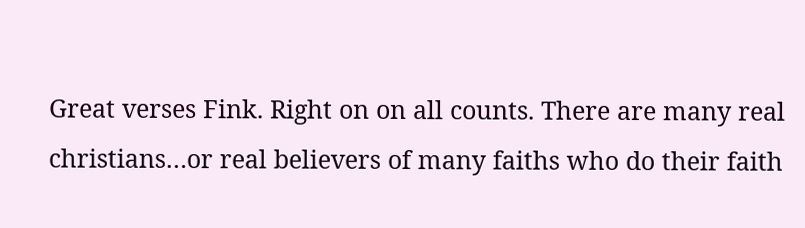Great verses Fink. Right on on all counts. There are many real christians…or real believers of many faiths who do their faith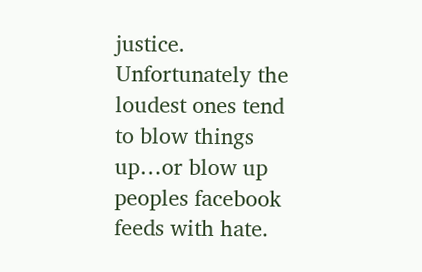justice. Unfortunately the loudest ones tend to blow things up…or blow up peoples facebook feeds with hate.